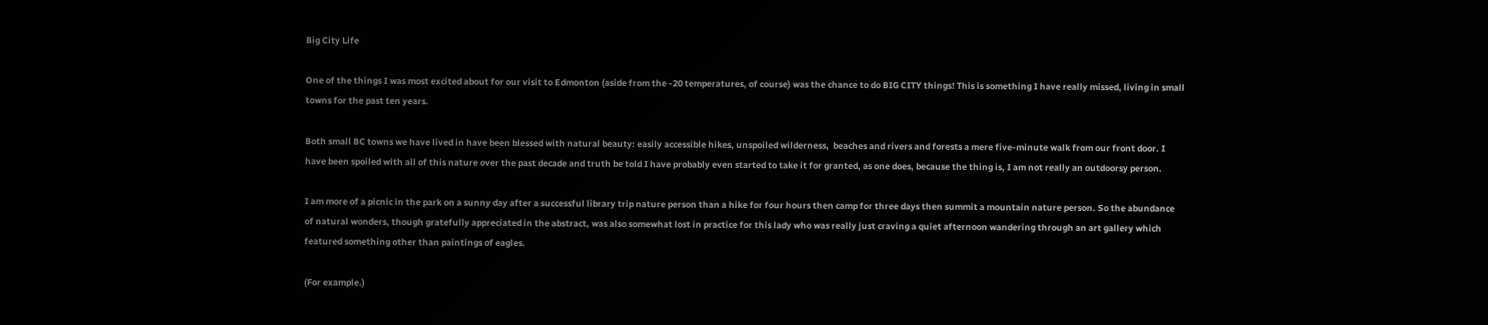Big City Life

One of the things I was most excited about for our visit to Edmonton (aside from the -20 temperatures, of course) was the chance to do BIG CITY things! This is something I have really missed, living in small towns for the past ten years.

Both small BC towns we have lived in have been blessed with natural beauty: easily accessible hikes, unspoiled wilderness,  beaches and rivers and forests a mere five-minute walk from our front door. I have been spoiled with all of this nature over the past decade and truth be told I have probably even started to take it for granted, as one does, because the thing is, I am not really an outdoorsy person.

I am more of a picnic in the park on a sunny day after a successful library trip nature person than a hike for four hours then camp for three days then summit a mountain nature person. So the abundance of natural wonders, though gratefully appreciated in the abstract, was also somewhat lost in practice for this lady who was really just craving a quiet afternoon wandering through an art gallery which featured something other than paintings of eagles.

(For example.)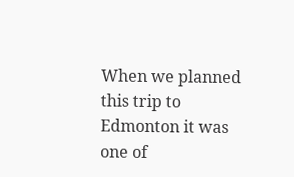When we planned this trip to Edmonton it was one of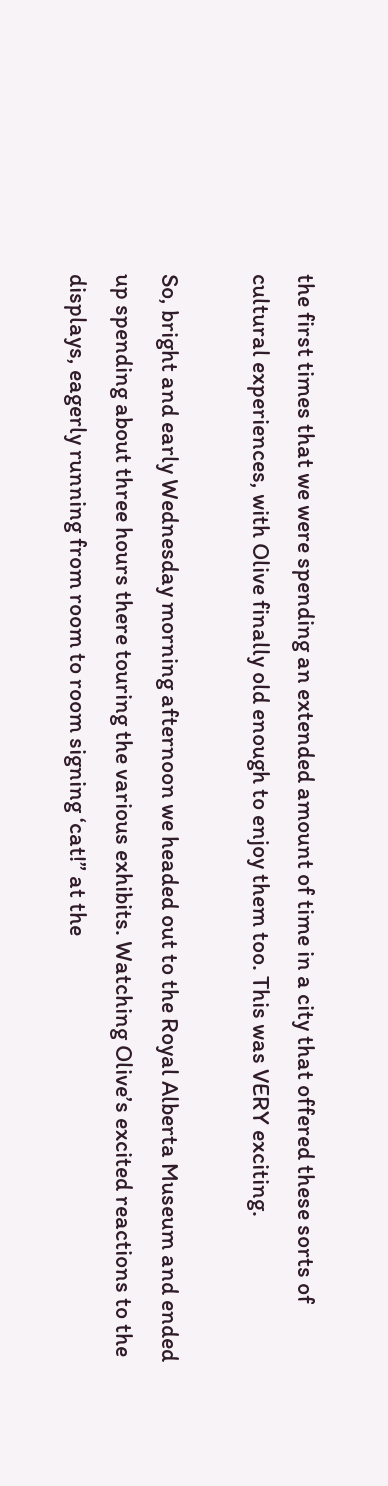the first times that we were spending an extended amount of time in a city that offered these sorts of cultural experiences, with Olive finally old enough to enjoy them too. This was VERY exciting.

So, bright and early Wednesday morning afternoon we headed out to the Royal Alberta Museum and ended up spending about three hours there touring the various exhibits. Watching Olive’s excited reactions to the displays, eagerly running from room to room signing ‘cat!” at the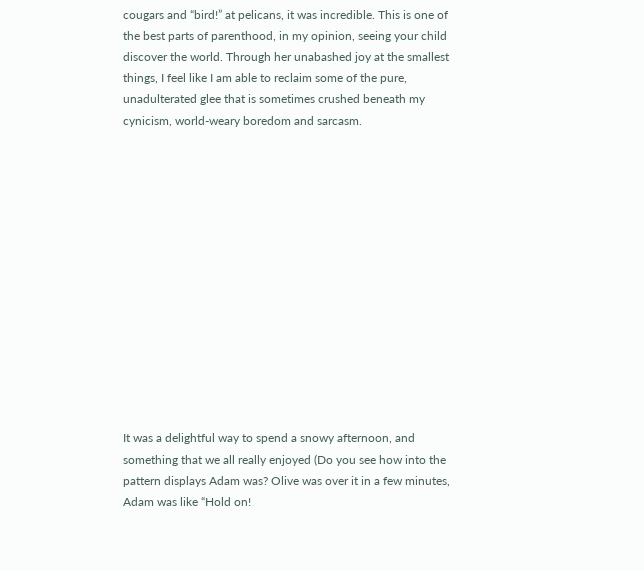cougars and “bird!” at pelicans, it was incredible. This is one of the best parts of parenthood, in my opinion, seeing your child discover the world. Through her unabashed joy at the smallest things, I feel like I am able to reclaim some of the pure, unadulterated glee that is sometimes crushed beneath my cynicism, world-weary boredom and sarcasm.














It was a delightful way to spend a snowy afternoon, and something that we all really enjoyed (Do you see how into the pattern displays Adam was? Olive was over it in a few minutes, Adam was like “Hold on!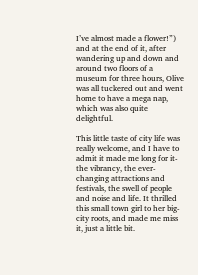I’ve almost made a flower!”) and at the end of it, after wandering up and down and around two floors of a museum for three hours, Olive was all tuckered out and went home to have a mega nap, which was also quite delightful.

This little taste of city life was really welcome, and I have to admit it made me long for it- the vibrancy, the ever-changing attractions and festivals, the swell of people and noise and life. It thrilled this small town girl to her big-city roots, and made me miss it, just a little bit.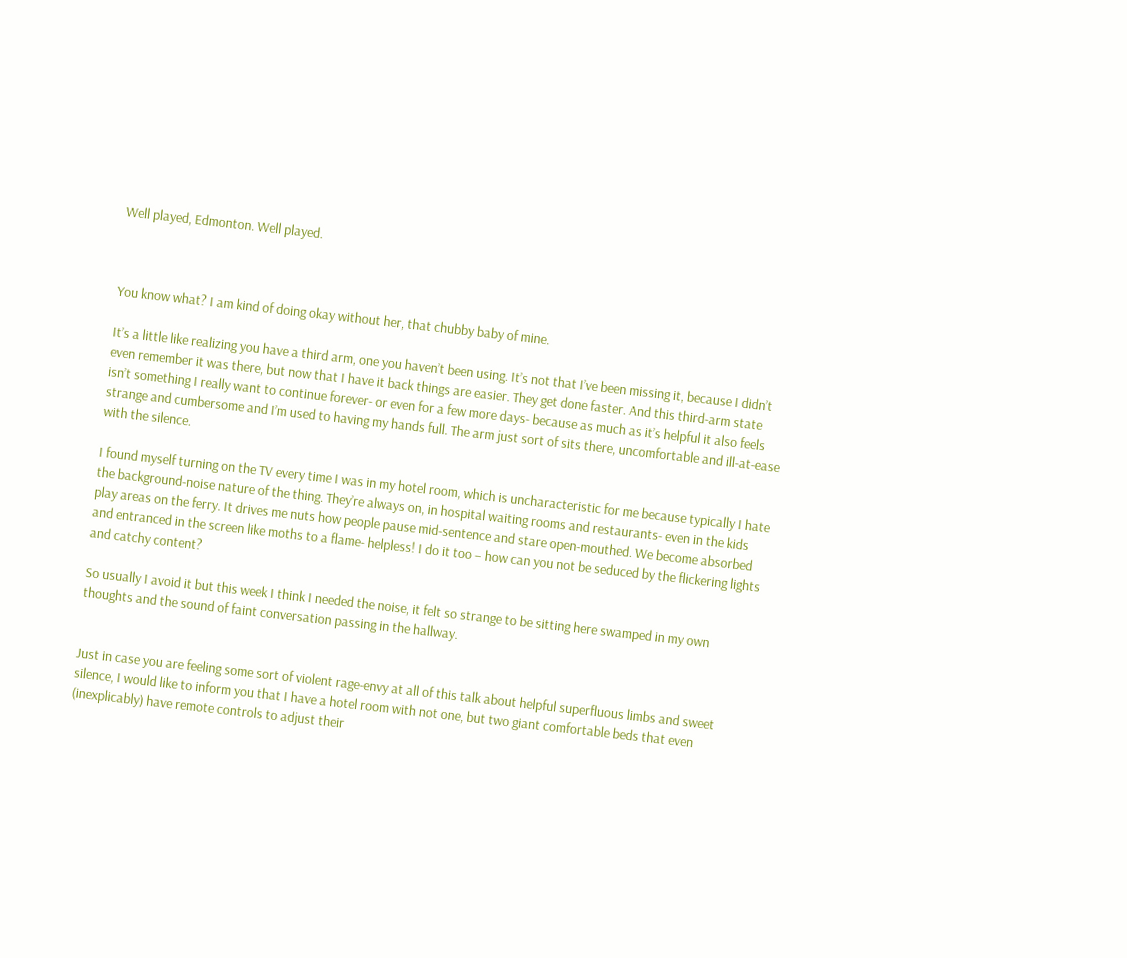Well played, Edmonton. Well played.



You know what? I am kind of doing okay without her, that chubby baby of mine.

It’s a little like realizing you have a third arm, one you haven’t been using. It’s not that I’ve been missing it, because I didn’t even remember it was there, but now that I have it back things are easier. They get done faster. And this third-arm state isn’t something I really want to continue forever- or even for a few more days- because as much as it’s helpful it also feels strange and cumbersome and I’m used to having my hands full. The arm just sort of sits there, uncomfortable and ill-at-ease with the silence.

I found myself turning on the TV every time I was in my hotel room, which is uncharacteristic for me because typically I hate the background-noise nature of the thing. They’re always on, in hospital waiting rooms and restaurants- even in the kids play areas on the ferry. It drives me nuts how people pause mid-sentence and stare open-mouthed. We become absorbed and entranced in the screen like moths to a flame- helpless! I do it too – how can you not be seduced by the flickering lights and catchy content?

So usually I avoid it but this week I think I needed the noise, it felt so strange to be sitting here swamped in my own thoughts and the sound of faint conversation passing in the hallway.


Just in case you are feeling some sort of violent rage-envy at all of this talk about helpful superfluous limbs and sweet silence, I would like to inform you that I have a hotel room with not one, but two giant comfortable beds that even (inexplicably) have remote controls to adjust their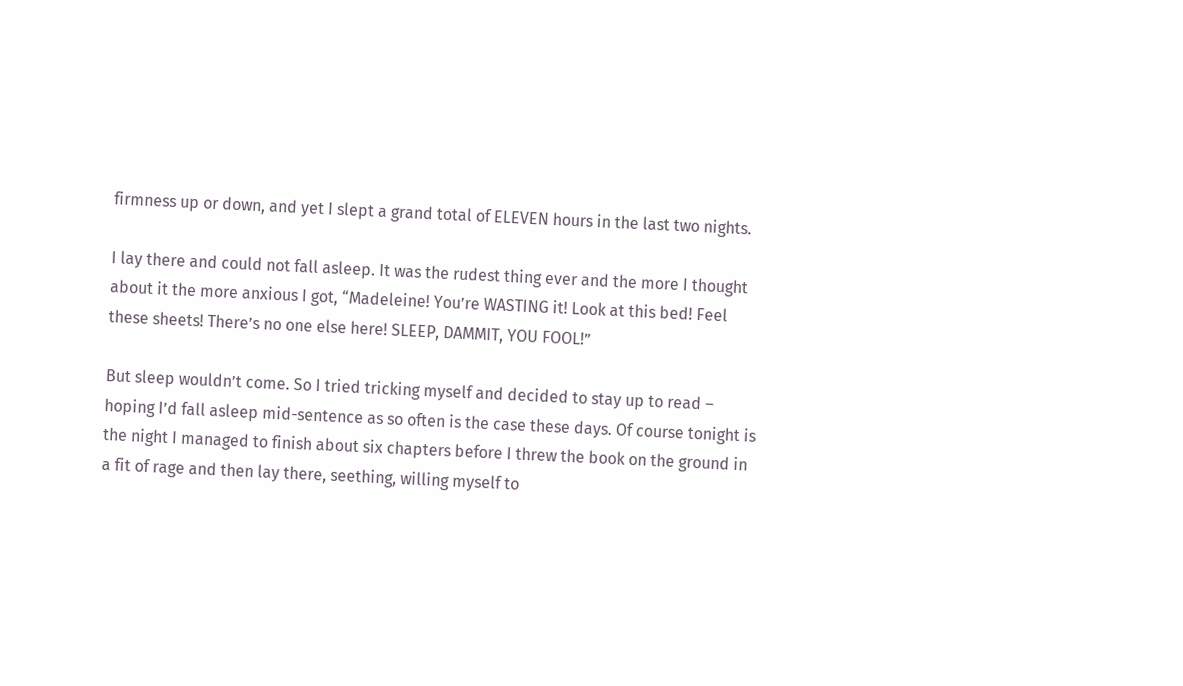firmness up or down, and yet I slept a grand total of ELEVEN hours in the last two nights.

I lay there and could not fall asleep. It was the rudest thing ever and the more I thought about it the more anxious I got, “Madeleine! You’re WASTING it! Look at this bed! Feel these sheets! There’s no one else here! SLEEP, DAMMIT, YOU FOOL!”

But sleep wouldn’t come. So I tried tricking myself and decided to stay up to read – hoping I’d fall asleep mid-sentence as so often is the case these days. Of course tonight is the night I managed to finish about six chapters before I threw the book on the ground in a fit of rage and then lay there, seething, willing myself to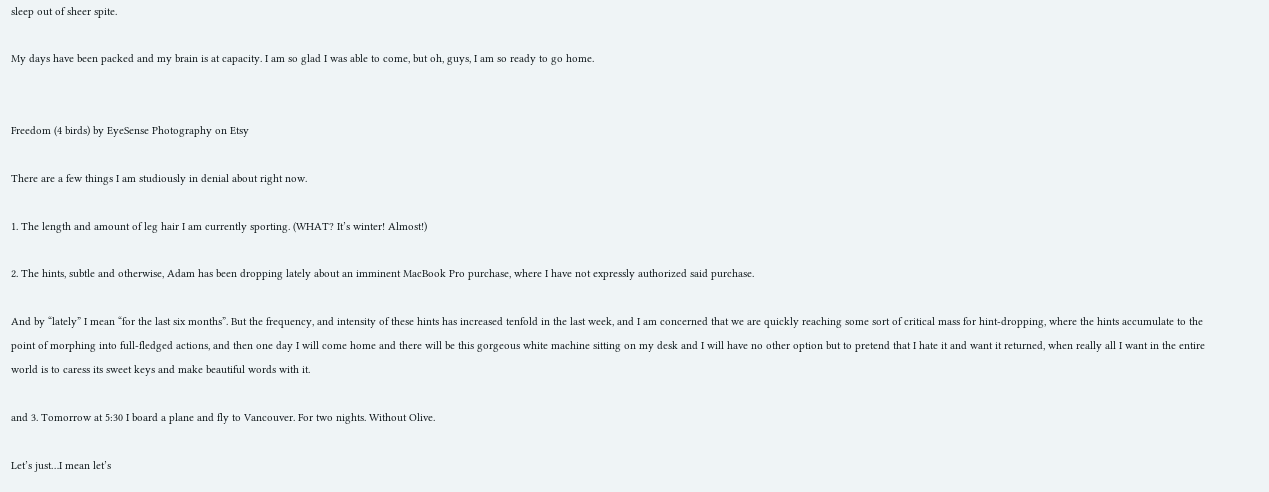sleep out of sheer spite.

My days have been packed and my brain is at capacity. I am so glad I was able to come, but oh, guys, I am so ready to go home.


Freedom (4 birds) by EyeSense Photography on Etsy

There are a few things I am studiously in denial about right now.

1. The length and amount of leg hair I am currently sporting. (WHAT? It’s winter! Almost!)

2. The hints, subtle and otherwise, Adam has been dropping lately about an imminent MacBook Pro purchase, where I have not expressly authorized said purchase.

And by “lately” I mean “for the last six months”. But the frequency, and intensity of these hints has increased tenfold in the last week, and I am concerned that we are quickly reaching some sort of critical mass for hint-dropping, where the hints accumulate to the point of morphing into full-fledged actions, and then one day I will come home and there will be this gorgeous white machine sitting on my desk and I will have no other option but to pretend that I hate it and want it returned, when really all I want in the entire world is to caress its sweet keys and make beautiful words with it.

and 3. Tomorrow at 5:30 I board a plane and fly to Vancouver. For two nights. Without Olive.

Let’s just…I mean let’s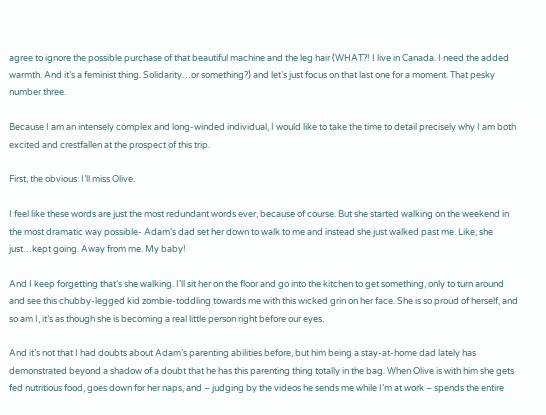agree to ignore the possible purchase of that beautiful machine and the leg hair (WHAT?! I live in Canada. I need the added warmth. And it’s a feminist thing. Solidarity…or something?) and let’s just focus on that last one for a moment. That pesky number three.

Because I am an intensely complex and long-winded individual, I would like to take the time to detail precisely why I am both excited and crestfallen at the prospect of this trip.

First, the obvious: I’ll miss Olive.

I feel like these words are just the most redundant words ever, because of course. But she started walking on the weekend in the most dramatic way possible- Adam’s dad set her down to walk to me and instead she just walked past me. Like, she just…kept going. Away from me. My baby!

And I keep forgetting that’s she walking. I’ll sit her on the floor and go into the kitchen to get something, only to turn around and see this chubby-legged kid zombie-toddling towards me with this wicked grin on her face. She is so proud of herself, and so am I, it’s as though she is becoming a real little person right before our eyes.

And it’s not that I had doubts about Adam’s parenting abilities before, but him being a stay-at-home dad lately has demonstrated beyond a shadow of a doubt that he has this parenting thing totally in the bag. When Olive is with him she gets fed nutritious food, goes down for her naps, and – judging by the videos he sends me while I’m at work – spends the entire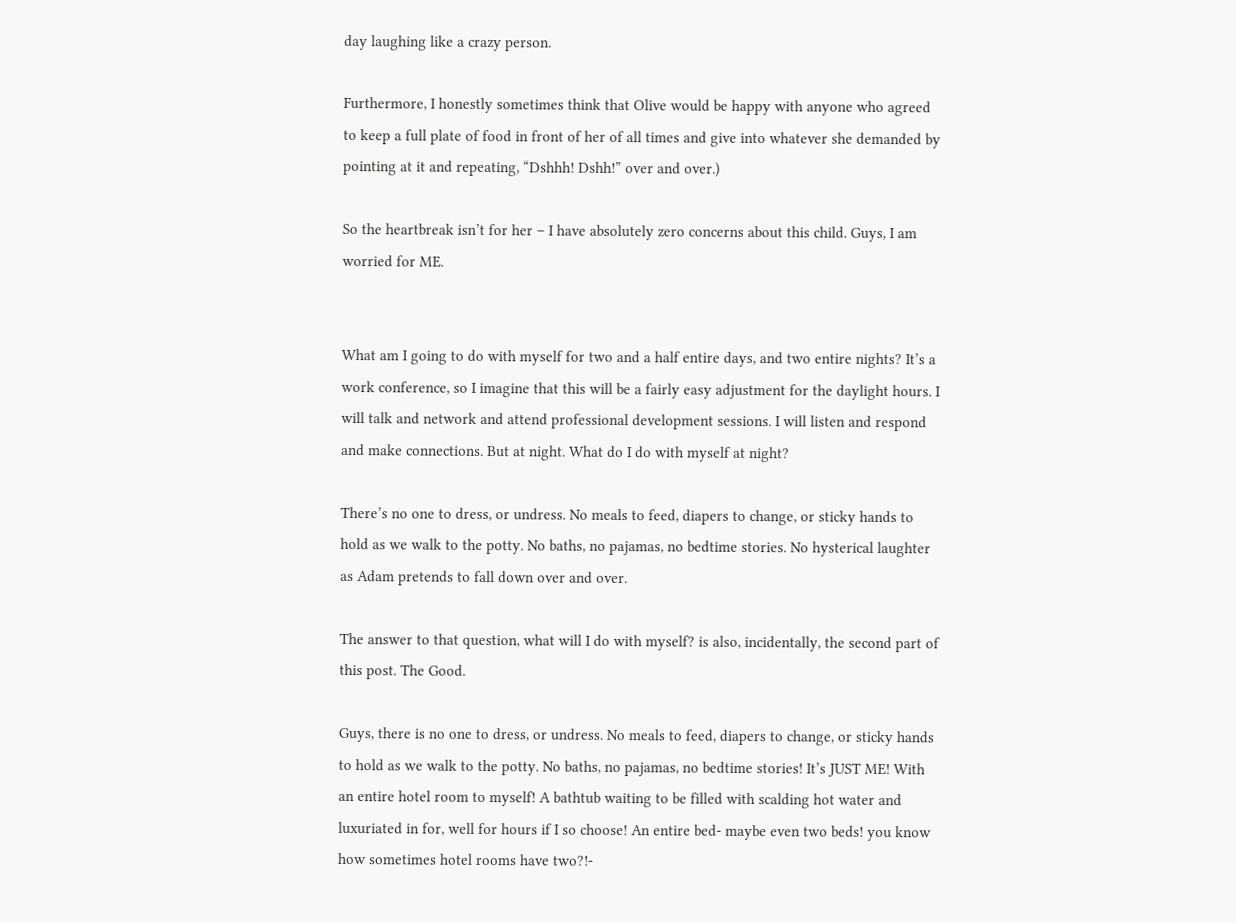day laughing like a crazy person.

Furthermore, I honestly sometimes think that Olive would be happy with anyone who agreed to keep a full plate of food in front of her of all times and give into whatever she demanded by pointing at it and repeating, “Dshhh! Dshh!” over and over.)

So the heartbreak isn’t for her – I have absolutely zero concerns about this child. Guys, I am worried for ME.


What am I going to do with myself for two and a half entire days, and two entire nights? It’s a work conference, so I imagine that this will be a fairly easy adjustment for the daylight hours. I will talk and network and attend professional development sessions. I will listen and respond and make connections. But at night. What do I do with myself at night?

There’s no one to dress, or undress. No meals to feed, diapers to change, or sticky hands to hold as we walk to the potty. No baths, no pajamas, no bedtime stories. No hysterical laughter as Adam pretends to fall down over and over.

The answer to that question, what will I do with myself? is also, incidentally, the second part of this post. The Good.

Guys, there is no one to dress, or undress. No meals to feed, diapers to change, or sticky hands to hold as we walk to the potty. No baths, no pajamas, no bedtime stories! It’s JUST ME! With an entire hotel room to myself! A bathtub waiting to be filled with scalding hot water and luxuriated in for, well for hours if I so choose! An entire bed- maybe even two beds! you know how sometimes hotel rooms have two?!-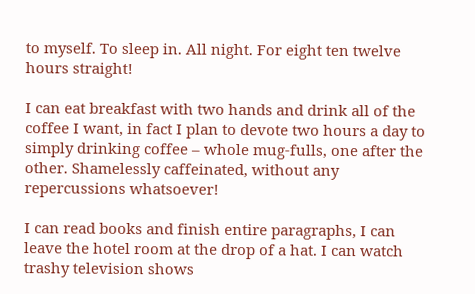to myself. To sleep in. All night. For eight ten twelve hours straight!

I can eat breakfast with two hands and drink all of the coffee I want, in fact I plan to devote two hours a day to simply drinking coffee – whole mug-fulls, one after the other. Shamelessly caffeinated, without any repercussions whatsoever!

I can read books and finish entire paragraphs, I can leave the hotel room at the drop of a hat. I can watch trashy television shows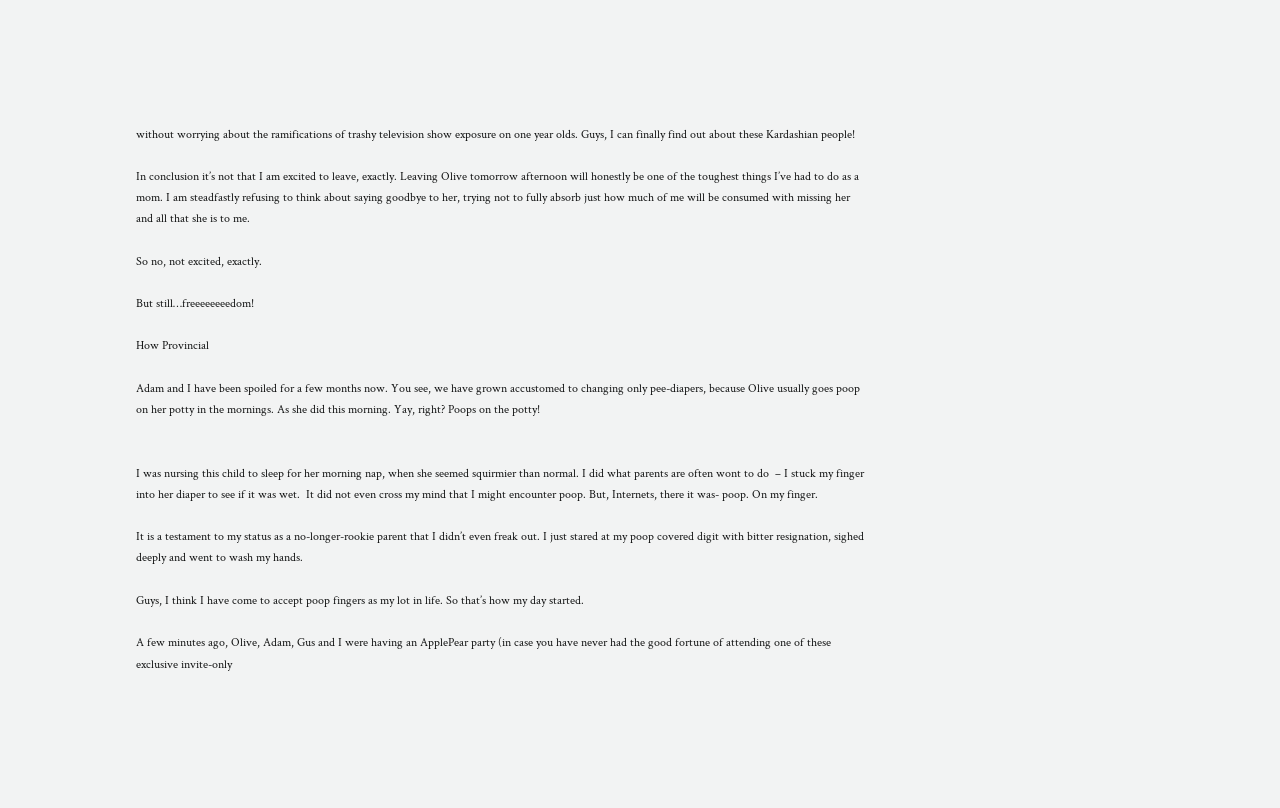without worrying about the ramifications of trashy television show exposure on one year olds. Guys, I can finally find out about these Kardashian people!

In conclusion it’s not that I am excited to leave, exactly. Leaving Olive tomorrow afternoon will honestly be one of the toughest things I’ve had to do as a mom. I am steadfastly refusing to think about saying goodbye to her, trying not to fully absorb just how much of me will be consumed with missing her and all that she is to me.

So no, not excited, exactly.

But still…freeeeeeeedom!

How Provincial

Adam and I have been spoiled for a few months now. You see, we have grown accustomed to changing only pee-diapers, because Olive usually goes poop on her potty in the mornings. As she did this morning. Yay, right? Poops on the potty!


I was nursing this child to sleep for her morning nap, when she seemed squirmier than normal. I did what parents are often wont to do  – I stuck my finger into her diaper to see if it was wet.  It did not even cross my mind that I might encounter poop. But, Internets, there it was- poop. On my finger.

It is a testament to my status as a no-longer-rookie parent that I didn’t even freak out. I just stared at my poop covered digit with bitter resignation, sighed deeply and went to wash my hands.

Guys, I think I have come to accept poop fingers as my lot in life. So that’s how my day started.

A few minutes ago, Olive, Adam, Gus and I were having an ApplePear party (in case you have never had the good fortune of attending one of these exclusive invite-only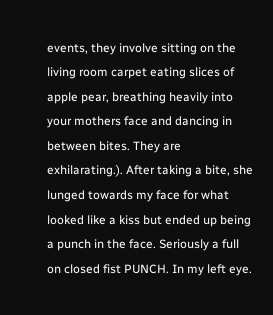events, they involve sitting on the living room carpet eating slices of apple pear, breathing heavily into your mothers face and dancing in between bites. They are exhilarating.). After taking a bite, she lunged towards my face for what looked like a kiss but ended up being a punch in the face. Seriously a full on closed fist PUNCH. In my left eye.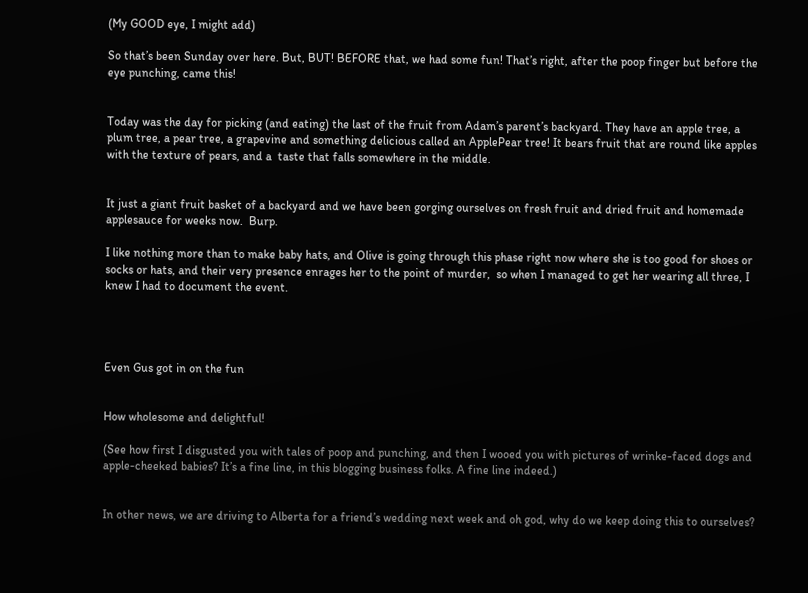(My GOOD eye, I might add)

So that’s been Sunday over here. But, BUT! BEFORE that, we had some fun! That’s right, after the poop finger but before the eye punching, came this!


Today was the day for picking (and eating) the last of the fruit from Adam’s parent’s backyard. They have an apple tree, a plum tree, a pear tree, a grapevine and something delicious called an ApplePear tree! It bears fruit that are round like apples with the texture of pears, and a  taste that falls somewhere in the middle.


It just a giant fruit basket of a backyard and we have been gorging ourselves on fresh fruit and dried fruit and homemade applesauce for weeks now.  Burp.

I like nothing more than to make baby hats, and Olive is going through this phase right now where she is too good for shoes or socks or hats, and their very presence enrages her to the point of murder,  so when I managed to get her wearing all three, I knew I had to document the event.




Even Gus got in on the fun


How wholesome and delightful!

(See how first I disgusted you with tales of poop and punching, and then I wooed you with pictures of wrinke-faced dogs and apple-cheeked babies? It’s a fine line, in this blogging business folks. A fine line indeed.)


In other news, we are driving to Alberta for a friend’s wedding next week and oh god, why do we keep doing this to ourselves?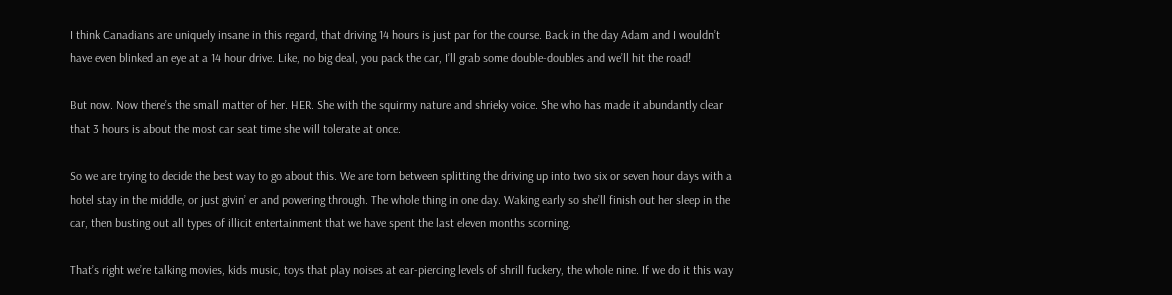I think Canadians are uniquely insane in this regard, that driving 14 hours is just par for the course. Back in the day Adam and I wouldn’t have even blinked an eye at a 14 hour drive. Like, no big deal, you pack the car, I’ll grab some double-doubles and we’ll hit the road!

But now. Now there’s the small matter of her. HER. She with the squirmy nature and shrieky voice. She who has made it abundantly clear that 3 hours is about the most car seat time she will tolerate at once.

So we are trying to decide the best way to go about this. We are torn between splitting the driving up into two six or seven hour days with a hotel stay in the middle, or just givin’ er and powering through. The whole thing in one day. Waking early so she’ll finish out her sleep in the car, then busting out all types of illicit entertainment that we have spent the last eleven months scorning.

That’s right we’re talking movies, kids music, toys that play noises at ear-piercing levels of shrill fuckery, the whole nine. If we do it this way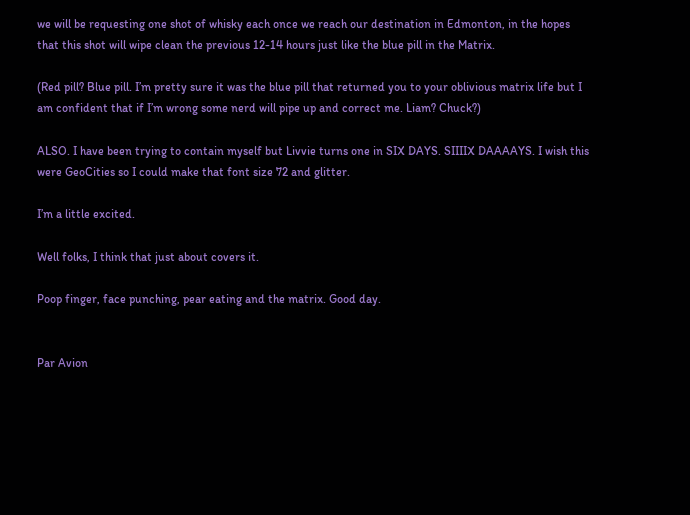we will be requesting one shot of whisky each once we reach our destination in Edmonton, in the hopes that this shot will wipe clean the previous 12-14 hours just like the blue pill in the Matrix.

(Red pill? Blue pill. I’m pretty sure it was the blue pill that returned you to your oblivious matrix life but I am confident that if I’m wrong some nerd will pipe up and correct me. Liam? Chuck?)

ALSO. I have been trying to contain myself but Livvie turns one in SIX DAYS. SIIIIX DAAAAYS. I wish this were GeoCities so I could make that font size 72 and glitter.

I’m a little excited.

Well folks, I think that just about covers it.

Poop finger, face punching, pear eating and the matrix. Good day.


Par Avion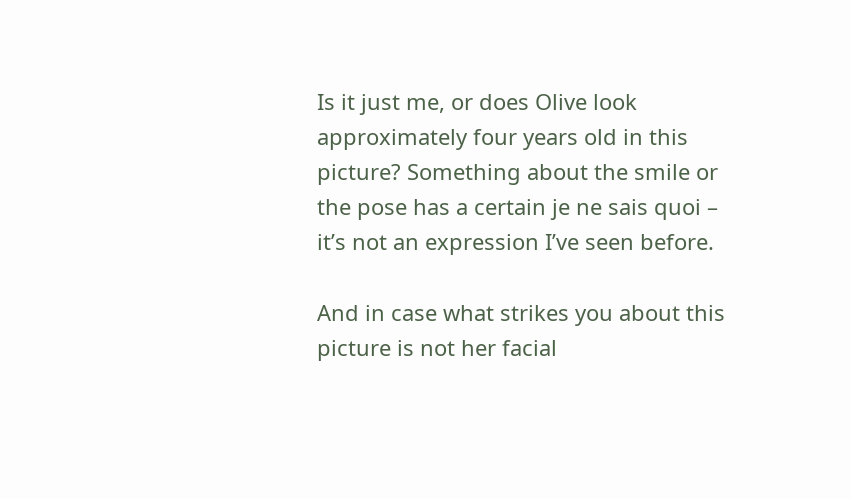Is it just me, or does Olive look approximately four years old in this picture? Something about the smile or the pose has a certain je ne sais quoi – it’s not an expression I’ve seen before.

And in case what strikes you about this picture is not her facial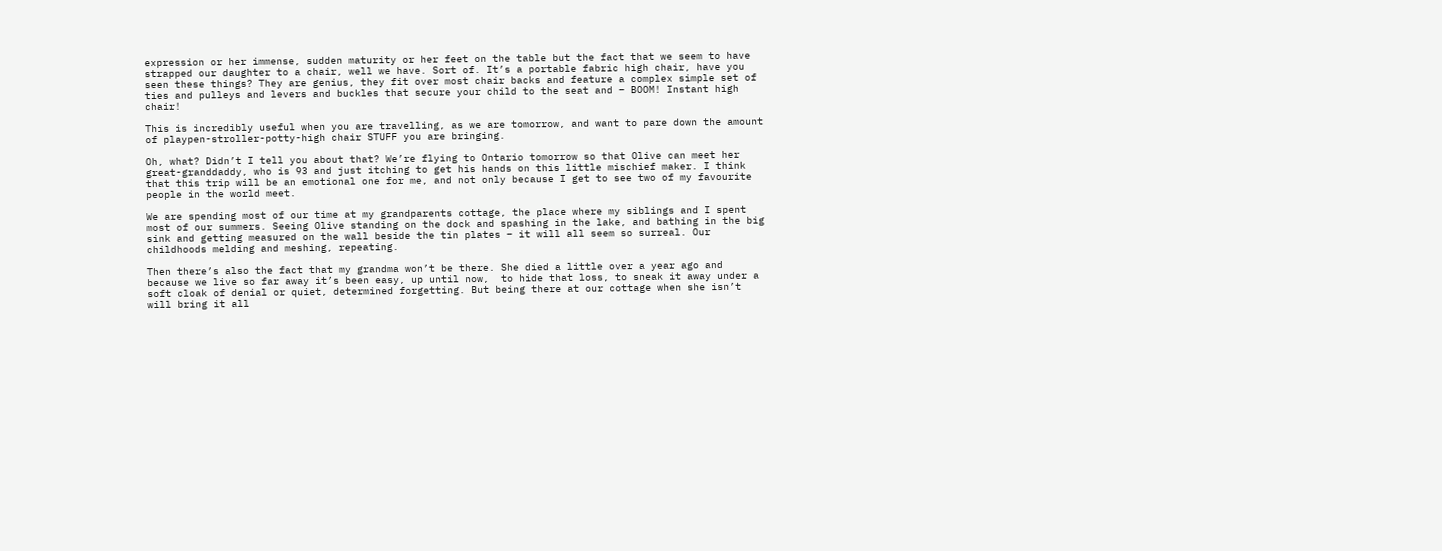expression or her immense, sudden maturity or her feet on the table but the fact that we seem to have strapped our daughter to a chair, well we have. Sort of. It’s a portable fabric high chair, have you seen these things? They are genius, they fit over most chair backs and feature a complex simple set of ties and pulleys and levers and buckles that secure your child to the seat and – BOOM! Instant high chair!

This is incredibly useful when you are travelling, as we are tomorrow, and want to pare down the amount of playpen-stroller-potty-high chair STUFF you are bringing.

Oh, what? Didn’t I tell you about that? We’re flying to Ontario tomorrow so that Olive can meet her great-granddaddy, who is 93 and just itching to get his hands on this little mischief maker. I think that this trip will be an emotional one for me, and not only because I get to see two of my favourite people in the world meet.

We are spending most of our time at my grandparents cottage, the place where my siblings and I spent most of our summers. Seeing Olive standing on the dock and spashing in the lake, and bathing in the big sink and getting measured on the wall beside the tin plates – it will all seem so surreal. Our childhoods melding and meshing, repeating.

Then there’s also the fact that my grandma won’t be there. She died a little over a year ago and because we live so far away it’s been easy, up until now,  to hide that loss, to sneak it away under a soft cloak of denial or quiet, determined forgetting. But being there at our cottage when she isn’t will bring it all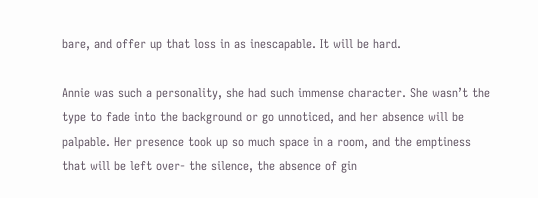bare, and offer up that loss in as inescapable. It will be hard.

Annie was such a personality, she had such immense character. She wasn’t the type to fade into the background or go unnoticed, and her absence will be palpable. Her presence took up so much space in a room, and the emptiness that will be left over- the silence, the absence of gin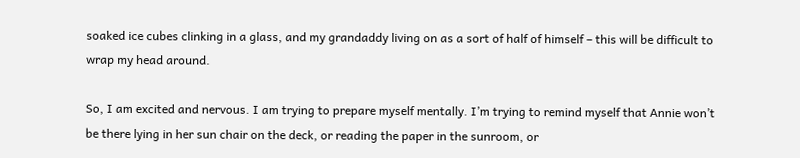soaked ice cubes clinking in a glass, and my grandaddy living on as a sort of half of himself – this will be difficult to wrap my head around.

So, I am excited and nervous. I am trying to prepare myself mentally. I’m trying to remind myself that Annie won’t be there lying in her sun chair on the deck, or reading the paper in the sunroom, or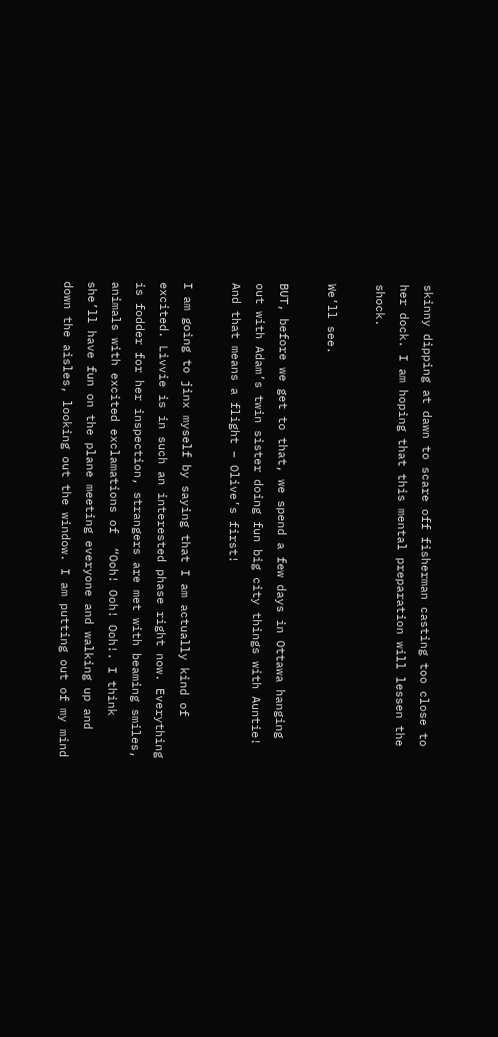skinny dipping at dawn to scare off fisherman casting too close to her dock. I am hoping that this mental preparation will lessen the shock.

We’ll see.

BUT, before we get to that, we spend a few days in Ottawa hanging out with Adam’s twin sister doing fun big city things with Auntie! And that means a flight – Olive’s first!

I am going to jinx myself by saying that I am actually kind of excited. Livvie is in such an interested phase right now. Everything is fodder for her inspection, strangers are met with beaming smiles, animals with excited exclamations of  “Ooh! Ooh! Ooh!. I think she’ll have fun on the plane meeting everyone and walking up and down the aisles, looking out the window. I am putting out of my mind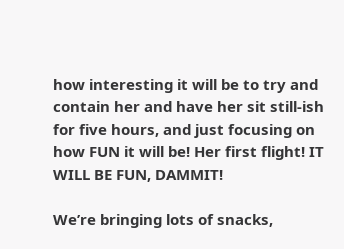how interesting it will be to try and contain her and have her sit still-ish for five hours, and just focusing on how FUN it will be! Her first flight! IT WILL BE FUN, DAMMIT!

We’re bringing lots of snacks,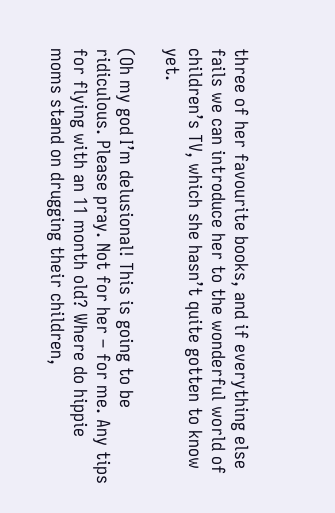three of her favourite books, and if everything else fails we can introduce her to the wonderful world of children’s TV, which she hasn’t quite gotten to know yet.

(Oh my god I’m delusional! This is going to be ridiculous. Please pray. Not for her – for me. Any tips for flying with an 11 month old? Where do hippie moms stand on drugging their children,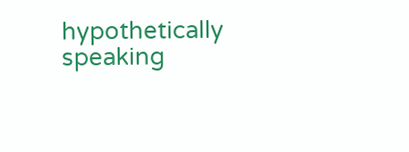hypothetically speaking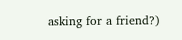asking for a friend?)